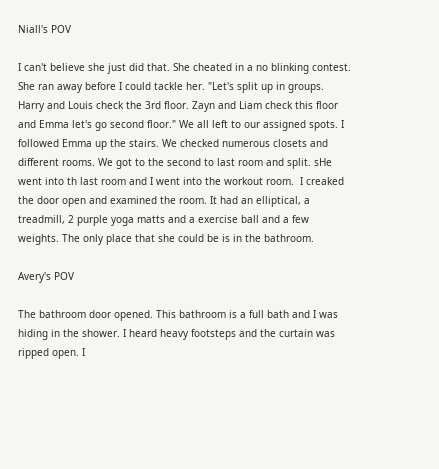Niall's POV

I can't believe she just did that. She cheated in a no blinking contest. She ran away before I could tackle her. "Let's split up in groups. Harry and Louis check the 3rd floor. Zayn and Liam check this floor and Emma let's go second floor." We all left to our assigned spots. I followed Emma up the stairs. We checked numerous closets and different rooms. We got to the second to last room and split. sHe went into th last room and I went into the workout room.  I creaked the door open and examined the room. It had an elliptical, a treadmill, 2 purple yoga matts and a exercise ball and a few weights. The only place that she could be is in the bathroom.

Avery's POV

The bathroom door opened. This bathroom is a full bath and I was hiding in the shower. I heard heavy footsteps and the curtain was ripped open. I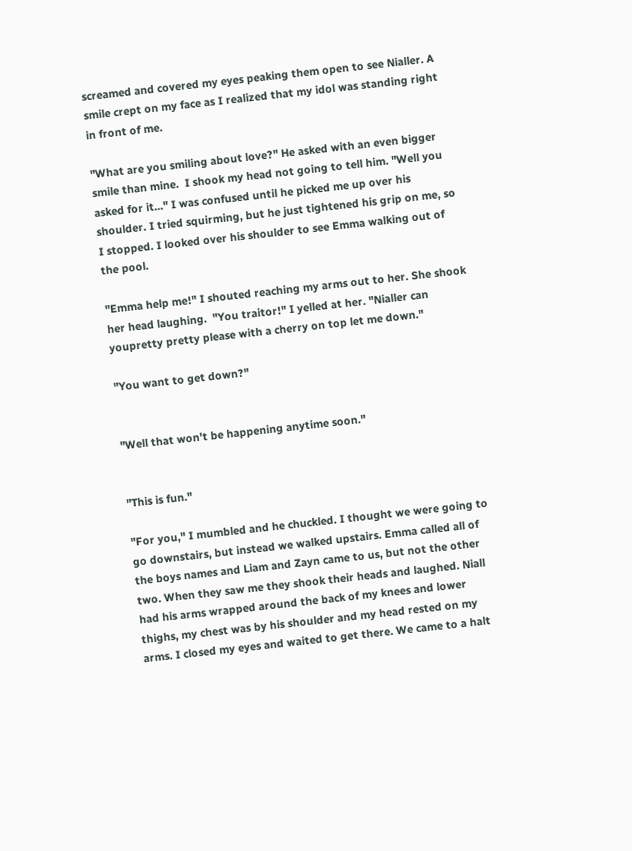screamed and covered my eyes peaking them open to see Nialler. A smile crept on my face as I realized that my idol was standing right in front of me.

"What are you smiling about love?" He asked with an even bigger smile than mine.  I shook my head not going to tell him. "Well you asked for it..." I was confused until he picked me up over his shoulder. I tried squirming, but he just tightened his grip on me, so I stopped. I looked over his shoulder to see Emma walking out of the pool.

"Emma help me!" I shouted reaching my arms out to her. She shook her head laughing.  "You traitor!" I yelled at her. "Nialler can youpretty pretty please with a cherry on top let me down."

"You want to get down?"


"Well that won't be happening anytime soon."


"This is fun."

"For you," I mumbled and he chuckled. I thought we were going to go downstairs, but instead we walked upstairs. Emma called all of the boys names and Liam and Zayn came to us, but not the other two. When they saw me they shook their heads and laughed. Niall had his arms wrapped around the back of my knees and lower thighs, my chest was by his shoulder and my head rested on my arms. I closed my eyes and waited to get there. We came to a halt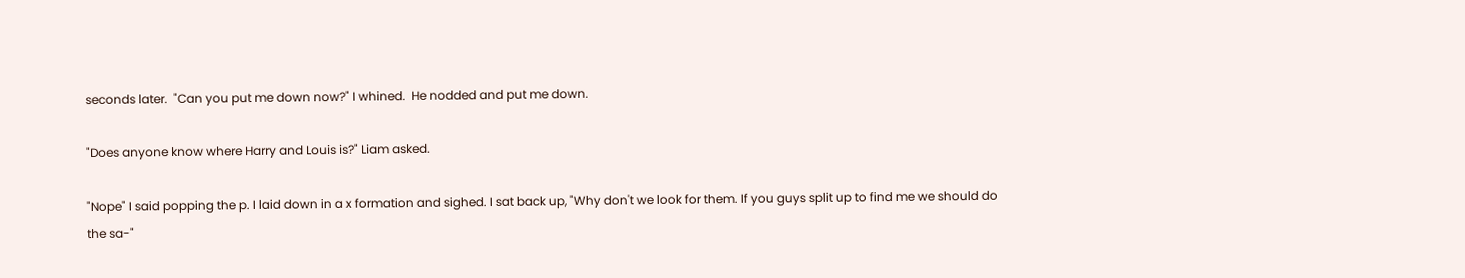seconds later.  "Can you put me down now?" I whined.  He nodded and put me down.

"Does anyone know where Harry and Louis is?" Liam asked.

"Nope" I said popping the p. I laid down in a x formation and sighed. I sat back up, "Why don't we look for them. If you guys split up to find me we should do the sa-"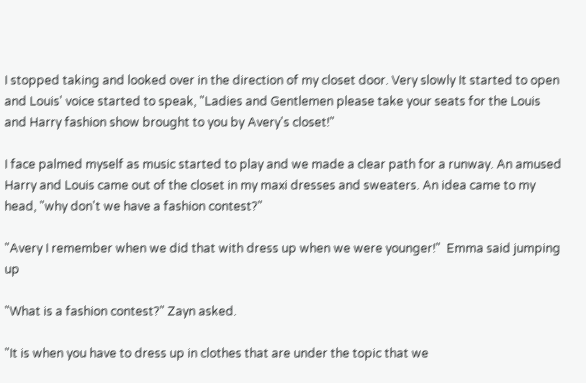I stopped taking and looked over in the direction of my closet door. Very slowly It started to open and Louis' voice started to speak, "Ladies and Gentlemen please take your seats for the Louis and Harry fashion show brought to you by Avery's closet!"

I face palmed myself as music started to play and we made a clear path for a runway. An amused Harry and Louis came out of the closet in my maxi dresses and sweaters. An idea came to my head, "why don't we have a fashion contest?"

"Avery I remember when we did that with dress up when we were younger!"  Emma said jumping up

"What is a fashion contest?" Zayn asked.

"It is when you have to dress up in clothes that are under the topic that we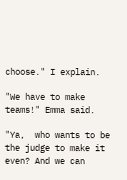choose." I explain.

"We have to make teams!" Emma said.

"Ya,  who wants to be the judge to make it even? And we can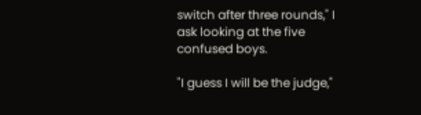switch after three rounds," I ask looking at the five confused boys.

"I guess I will be the judge,"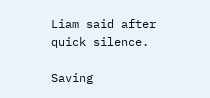Liam said after  quick silence.

Saving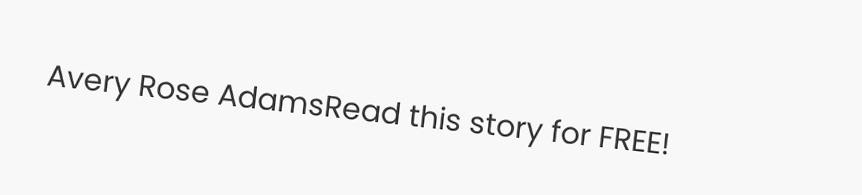Avery Rose AdamsRead this story for FREE!